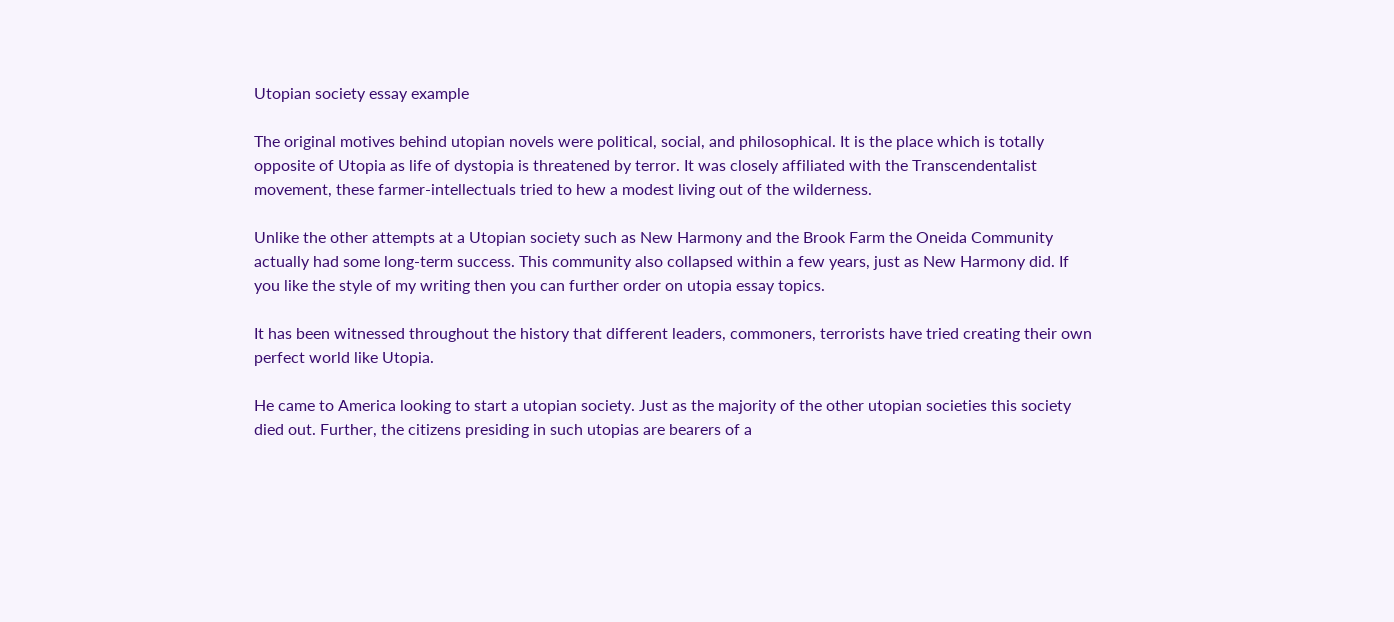Utopian society essay example

The original motives behind utopian novels were political, social, and philosophical. It is the place which is totally opposite of Utopia as life of dystopia is threatened by terror. It was closely affiliated with the Transcendentalist movement, these farmer-intellectuals tried to hew a modest living out of the wilderness.

Unlike the other attempts at a Utopian society such as New Harmony and the Brook Farm the Oneida Community actually had some long-term success. This community also collapsed within a few years, just as New Harmony did. If you like the style of my writing then you can further order on utopia essay topics.

It has been witnessed throughout the history that different leaders, commoners, terrorists have tried creating their own perfect world like Utopia.

He came to America looking to start a utopian society. Just as the majority of the other utopian societies this society died out. Further, the citizens presiding in such utopias are bearers of a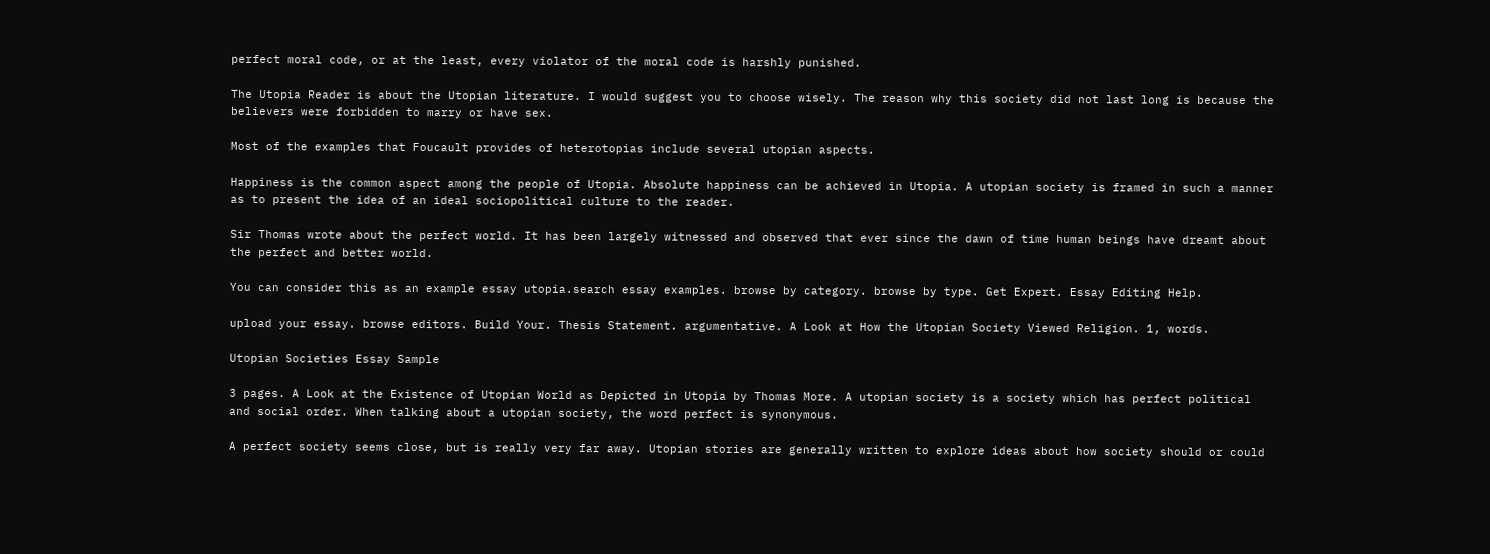perfect moral code, or at the least, every violator of the moral code is harshly punished.

The Utopia Reader is about the Utopian literature. I would suggest you to choose wisely. The reason why this society did not last long is because the believers were forbidden to marry or have sex.

Most of the examples that Foucault provides of heterotopias include several utopian aspects.

Happiness is the common aspect among the people of Utopia. Absolute happiness can be achieved in Utopia. A utopian society is framed in such a manner as to present the idea of an ideal sociopolitical culture to the reader.

Sir Thomas wrote about the perfect world. It has been largely witnessed and observed that ever since the dawn of time human beings have dreamt about the perfect and better world.

You can consider this as an example essay utopia.search essay examples. browse by category. browse by type. Get Expert. Essay Editing Help.

upload your essay. browse editors. Build Your. Thesis Statement. argumentative. A Look at How the Utopian Society Viewed Religion. 1, words.

Utopian Societies Essay Sample

3 pages. A Look at the Existence of Utopian World as Depicted in Utopia by Thomas More. A utopian society is a society which has perfect political and social order. When talking about a utopian society, the word perfect is synonymous.

A perfect society seems close, but is really very far away. Utopian stories are generally written to explore ideas about how society should or could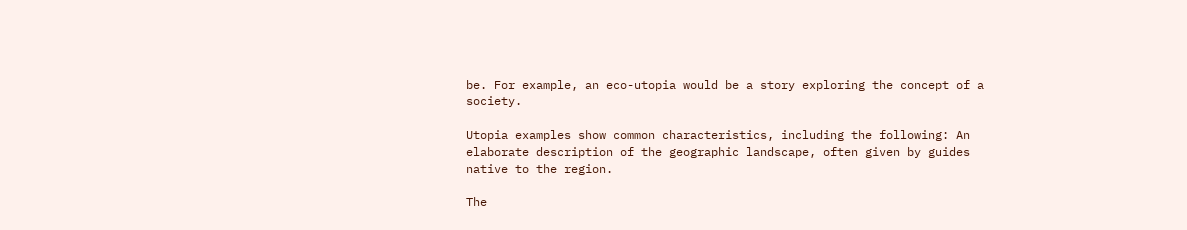be. For example, an eco-utopia would be a story exploring the concept of a society.

Utopia examples show common characteristics, including the following: An elaborate description of the geographic landscape, often given by guides native to the region.

The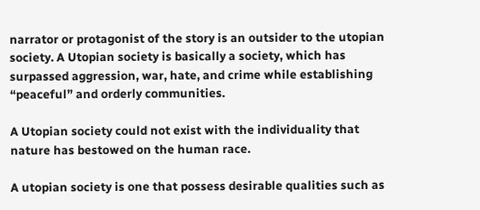narrator or protagonist of the story is an outsider to the utopian society. A Utopian society is basically a society, which has surpassed aggression, war, hate, and crime while establishing “peaceful” and orderly communities.

A Utopian society could not exist with the individuality that nature has bestowed on the human race.

A utopian society is one that possess desirable qualities such as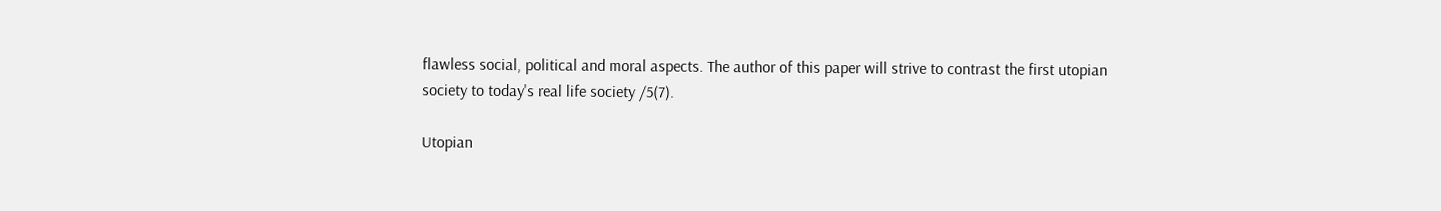flawless social, political and moral aspects. The author of this paper will strive to contrast the first utopian society to today's real life society /5(7).

Utopian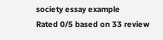society essay example
Rated 0/5 based on 33 review